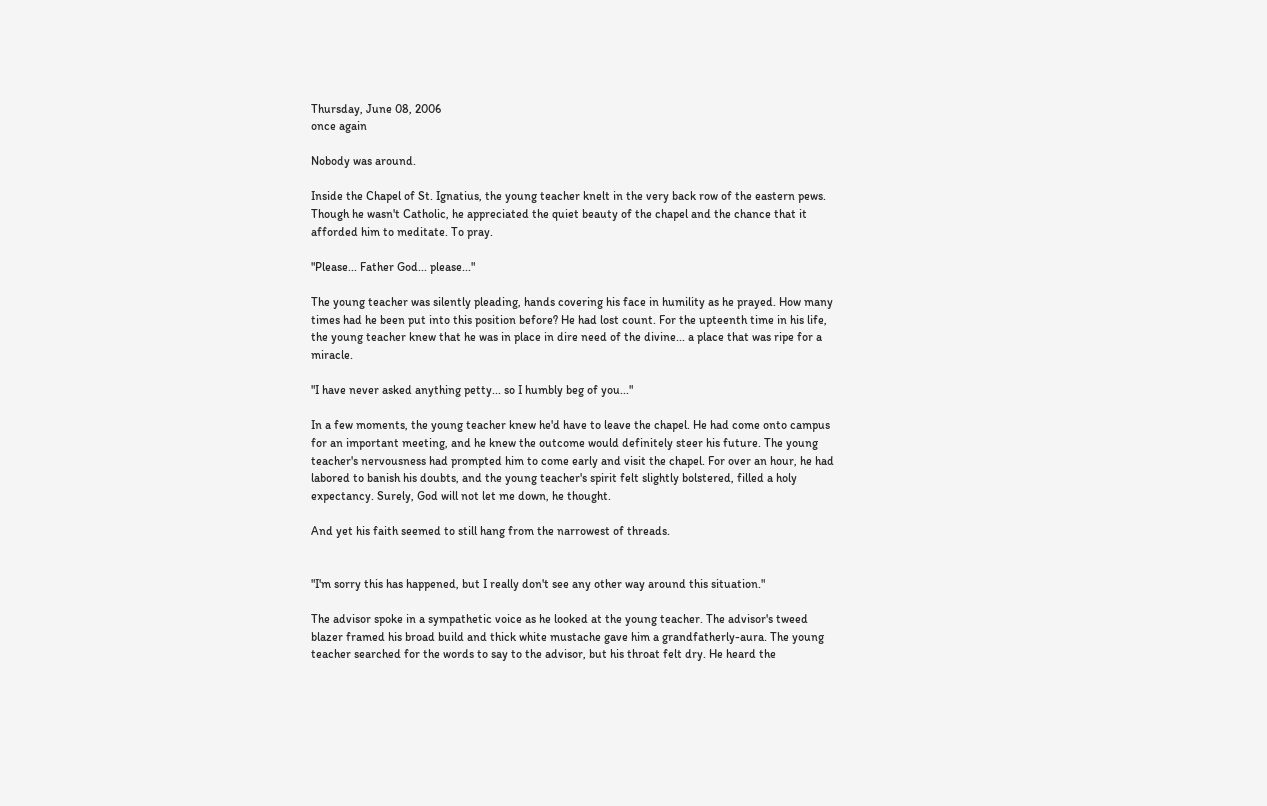Thursday, June 08, 2006
once again

Nobody was around.

Inside the Chapel of St. Ignatius, the young teacher knelt in the very back row of the eastern pews. Though he wasn't Catholic, he appreciated the quiet beauty of the chapel and the chance that it afforded him to meditate. To pray.

"Please... Father God... please..."

The young teacher was silently pleading, hands covering his face in humility as he prayed. How many times had he been put into this position before? He had lost count. For the upteenth time in his life, the young teacher knew that he was in place in dire need of the divine... a place that was ripe for a miracle.

"I have never asked anything petty... so I humbly beg of you..."

In a few moments, the young teacher knew he'd have to leave the chapel. He had come onto campus for an important meeting, and he knew the outcome would definitely steer his future. The young teacher's nervousness had prompted him to come early and visit the chapel. For over an hour, he had labored to banish his doubts, and the young teacher's spirit felt slightly bolstered, filled a holy expectancy. Surely, God will not let me down, he thought.

And yet his faith seemed to still hang from the narrowest of threads.


"I'm sorry this has happened, but I really don't see any other way around this situation."

The advisor spoke in a sympathetic voice as he looked at the young teacher. The advisor's tweed blazer framed his broad build and thick white mustache gave him a grandfatherly-aura. The young teacher searched for the words to say to the advisor, but his throat felt dry. He heard the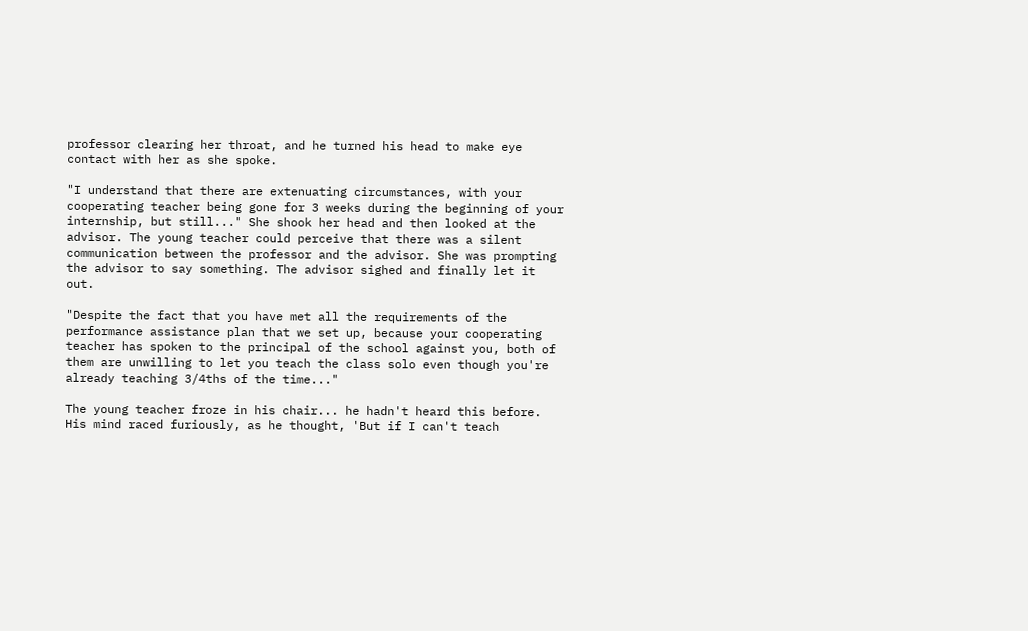professor clearing her throat, and he turned his head to make eye contact with her as she spoke.

"I understand that there are extenuating circumstances, with your cooperating teacher being gone for 3 weeks during the beginning of your internship, but still..." She shook her head and then looked at the advisor. The young teacher could perceive that there was a silent communication between the professor and the advisor. She was prompting the advisor to say something. The advisor sighed and finally let it out.

"Despite the fact that you have met all the requirements of the performance assistance plan that we set up, because your cooperating teacher has spoken to the principal of the school against you, both of them are unwilling to let you teach the class solo even though you're already teaching 3/4ths of the time..."

The young teacher froze in his chair... he hadn't heard this before. His mind raced furiously, as he thought, 'But if I can't teach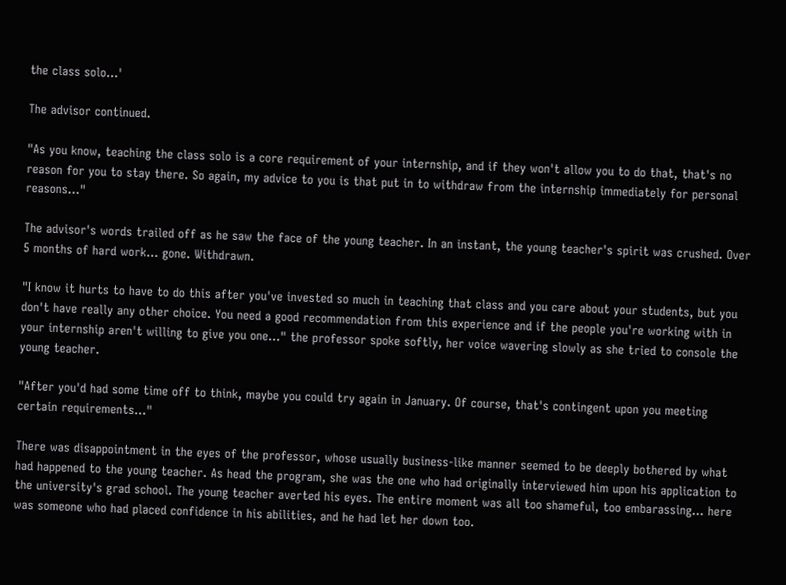the class solo...'

The advisor continued.

"As you know, teaching the class solo is a core requirement of your internship, and if they won't allow you to do that, that's no reason for you to stay there. So again, my advice to you is that put in to withdraw from the internship immediately for personal reasons..."

The advisor's words trailed off as he saw the face of the young teacher. In an instant, the young teacher's spirit was crushed. Over 5 months of hard work... gone. Withdrawn.

"I know it hurts to have to do this after you've invested so much in teaching that class and you care about your students, but you don't have really any other choice. You need a good recommendation from this experience and if the people you're working with in your internship aren't willing to give you one..." the professor spoke softly, her voice wavering slowly as she tried to console the young teacher.

"After you'd had some time off to think, maybe you could try again in January. Of course, that's contingent upon you meeting certain requirements..."

There was disappointment in the eyes of the professor, whose usually business-like manner seemed to be deeply bothered by what had happened to the young teacher. As head the program, she was the one who had originally interviewed him upon his application to the university's grad school. The young teacher averted his eyes. The entire moment was all too shameful, too embarassing... here was someone who had placed confidence in his abilities, and he had let her down too.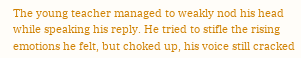The young teacher managed to weakly nod his head while speaking his reply. He tried to stifle the rising emotions he felt, but choked up, his voice still cracked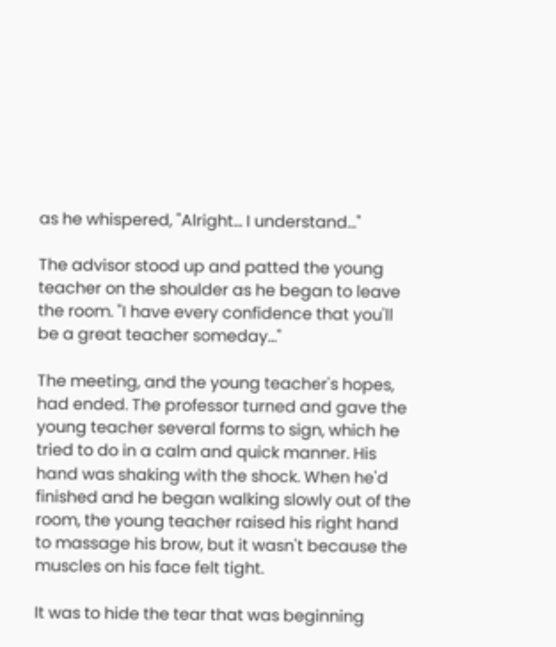as he whispered, "Alright... I understand..."

The advisor stood up and patted the young teacher on the shoulder as he began to leave the room. "I have every confidence that you'll be a great teacher someday..."

The meeting, and the young teacher's hopes, had ended. The professor turned and gave the young teacher several forms to sign, which he tried to do in a calm and quick manner. His hand was shaking with the shock. When he'd finished and he began walking slowly out of the room, the young teacher raised his right hand to massage his brow, but it wasn't because the muscles on his face felt tight.

It was to hide the tear that was beginning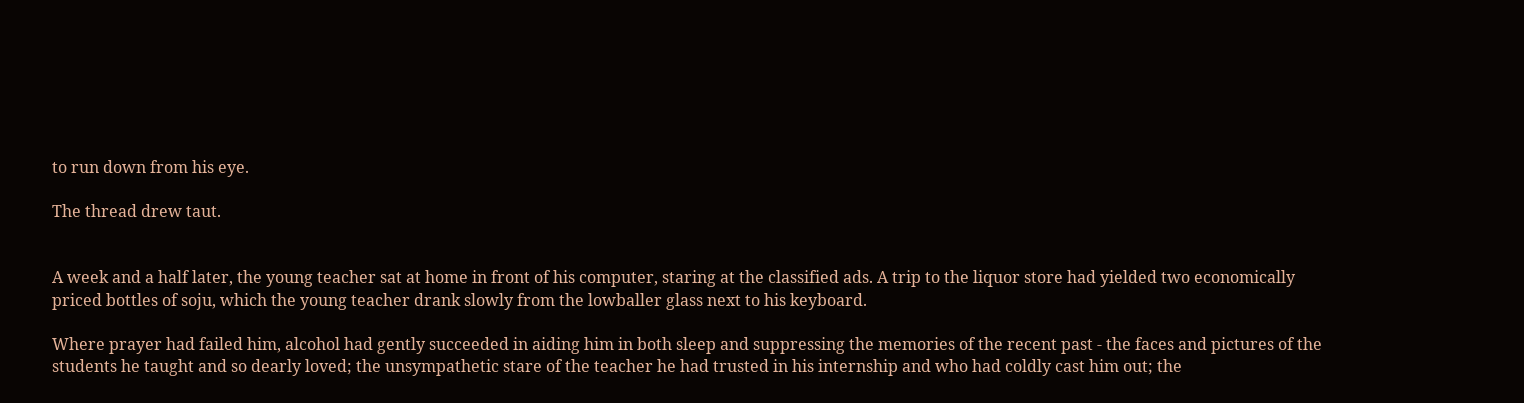to run down from his eye.

The thread drew taut.


A week and a half later, the young teacher sat at home in front of his computer, staring at the classified ads. A trip to the liquor store had yielded two economically priced bottles of soju, which the young teacher drank slowly from the lowballer glass next to his keyboard.

Where prayer had failed him, alcohol had gently succeeded in aiding him in both sleep and suppressing the memories of the recent past - the faces and pictures of the students he taught and so dearly loved; the unsympathetic stare of the teacher he had trusted in his internship and who had coldly cast him out; the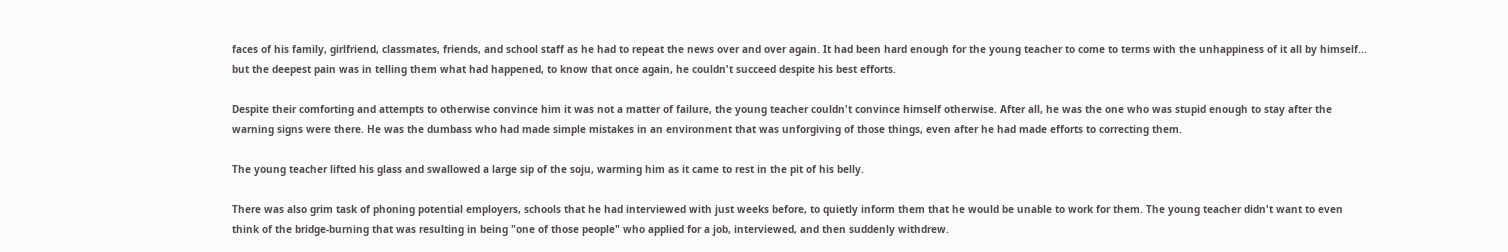faces of his family, girlfriend, classmates, friends, and school staff as he had to repeat the news over and over again. It had been hard enough for the young teacher to come to terms with the unhappiness of it all by himself... but the deepest pain was in telling them what had happened, to know that once again, he couldn't succeed despite his best efforts.

Despite their comforting and attempts to otherwise convince him it was not a matter of failure, the young teacher couldn't convince himself otherwise. After all, he was the one who was stupid enough to stay after the warning signs were there. He was the dumbass who had made simple mistakes in an environment that was unforgiving of those things, even after he had made efforts to correcting them.

The young teacher lifted his glass and swallowed a large sip of the soju, warming him as it came to rest in the pit of his belly.

There was also grim task of phoning potential employers, schools that he had interviewed with just weeks before, to quietly inform them that he would be unable to work for them. The young teacher didn't want to even think of the bridge-burning that was resulting in being "one of those people" who applied for a job, interviewed, and then suddenly withdrew.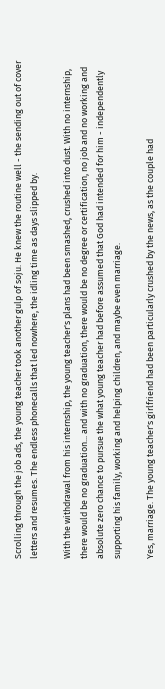Scrolling through the job ads, the young teacher took another gulp of soju. He knew the routine well - the sending out of cover letters and resumes. The endless phonecalls that led nowhere, the idling time as days slipped by.

With the withdrawal from his internship, the young teacher's plans had been smashed, crushed into dust. With no internship, there would be no graduation... and with no graduation, there would be no degree or certification, no job and no working and absolute zero chance to pursue the what young teacher had before assumed that God had intended for him - independently supporting his family, working and helping children, and maybe even marriage.

Yes, marriage. The young teacher's girlfriend had been particularly crushed by the news, as the couple had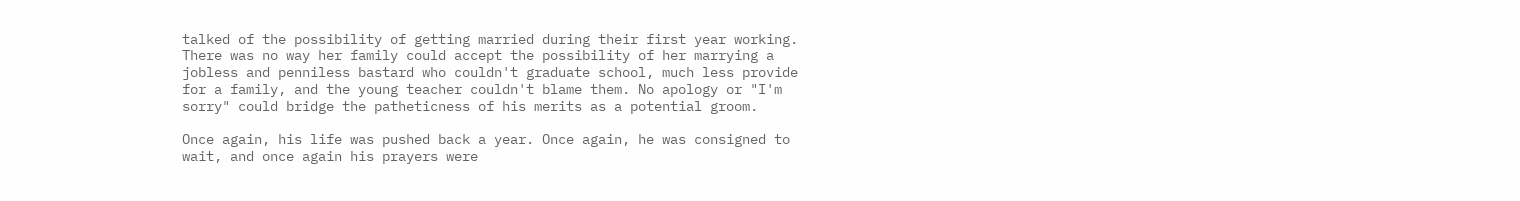talked of the possibility of getting married during their first year working. There was no way her family could accept the possibility of her marrying a jobless and penniless bastard who couldn't graduate school, much less provide for a family, and the young teacher couldn't blame them. No apology or "I'm sorry" could bridge the patheticness of his merits as a potential groom.

Once again, his life was pushed back a year. Once again, he was consigned to wait, and once again his prayers were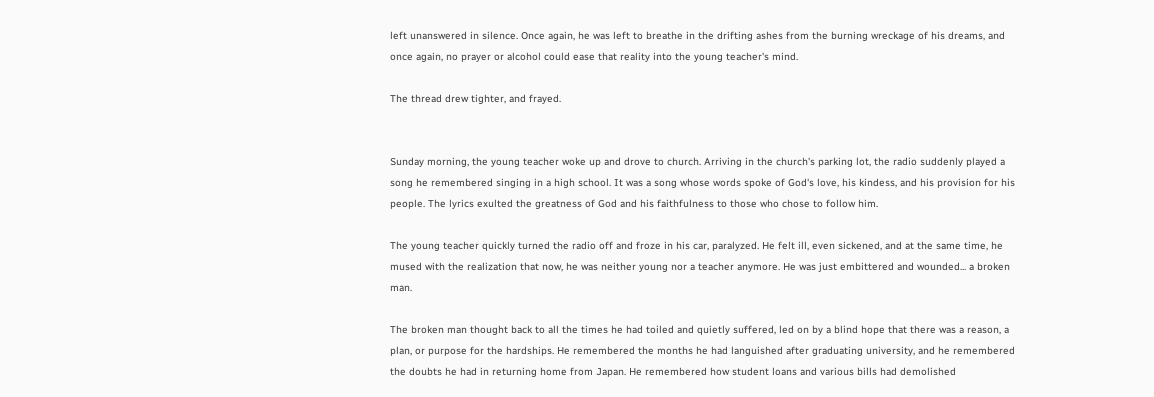left unanswered in silence. Once again, he was left to breathe in the drifting ashes from the burning wreckage of his dreams, and once again, no prayer or alcohol could ease that reality into the young teacher's mind.

The thread drew tighter, and frayed.


Sunday morning, the young teacher woke up and drove to church. Arriving in the church's parking lot, the radio suddenly played a song he remembered singing in a high school. It was a song whose words spoke of God's love, his kindess, and his provision for his people. The lyrics exulted the greatness of God and his faithfulness to those who chose to follow him.

The young teacher quickly turned the radio off and froze in his car, paralyzed. He felt ill, even sickened, and at the same time, he mused with the realization that now, he was neither young nor a teacher anymore. He was just embittered and wounded... a broken man.

The broken man thought back to all the times he had toiled and quietly suffered, led on by a blind hope that there was a reason, a plan, or purpose for the hardships. He remembered the months he had languished after graduating university, and he remembered the doubts he had in returning home from Japan. He remembered how student loans and various bills had demolished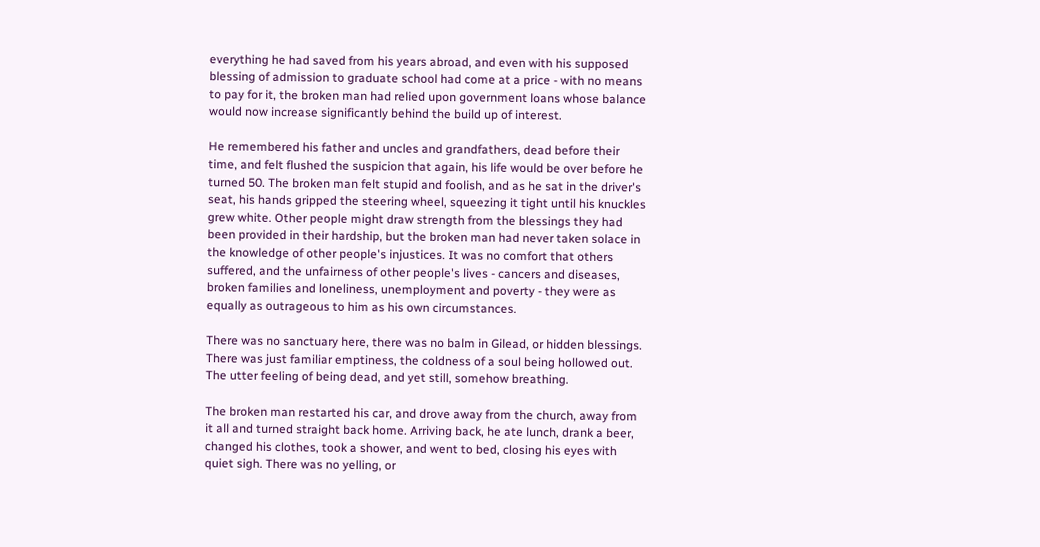everything he had saved from his years abroad, and even with his supposed blessing of admission to graduate school had come at a price - with no means to pay for it, the broken man had relied upon government loans whose balance would now increase significantly behind the build up of interest.

He remembered his father and uncles and grandfathers, dead before their time, and felt flushed the suspicion that again, his life would be over before he turned 50. The broken man felt stupid and foolish, and as he sat in the driver's seat, his hands gripped the steering wheel, squeezing it tight until his knuckles grew white. Other people might draw strength from the blessings they had been provided in their hardship, but the broken man had never taken solace in the knowledge of other people's injustices. It was no comfort that others suffered, and the unfairness of other people's lives - cancers and diseases, broken families and loneliness, unemployment and poverty - they were as equally as outrageous to him as his own circumstances.

There was no sanctuary here, there was no balm in Gilead, or hidden blessings. There was just familiar emptiness, the coldness of a soul being hollowed out. The utter feeling of being dead, and yet still, somehow breathing.

The broken man restarted his car, and drove away from the church, away from it all and turned straight back home. Arriving back, he ate lunch, drank a beer, changed his clothes, took a shower, and went to bed, closing his eyes with quiet sigh. There was no yelling, or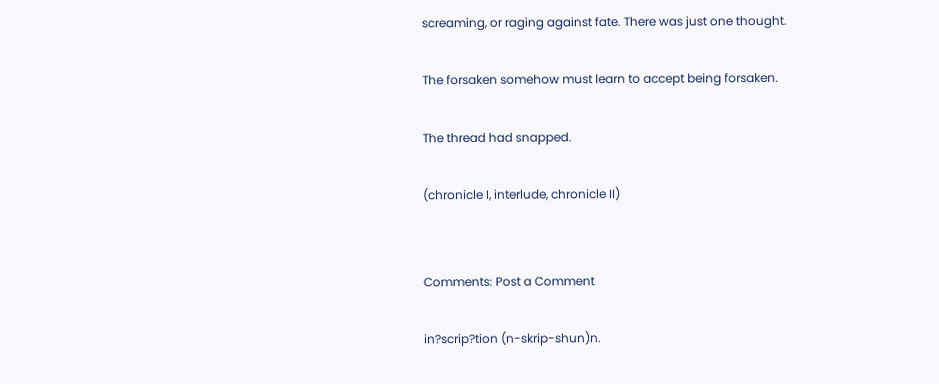screaming, or raging against fate. There was just one thought.

The forsaken somehow must learn to accept being forsaken.

The thread had snapped.

(chronicle I, interlude, chronicle II)


Comments: Post a Comment

in?scrip?tion (n-skrip-shun)n.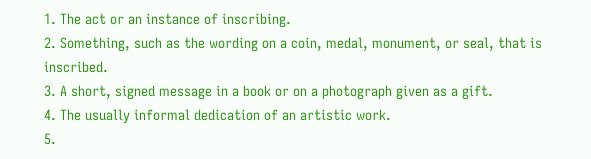1. The act or an instance of inscribing.
2. Something, such as the wording on a coin, medal, monument, or seal, that is inscribed.
3. A short, signed message in a book or on a photograph given as a gift.
4. The usually informal dedication of an artistic work.
5.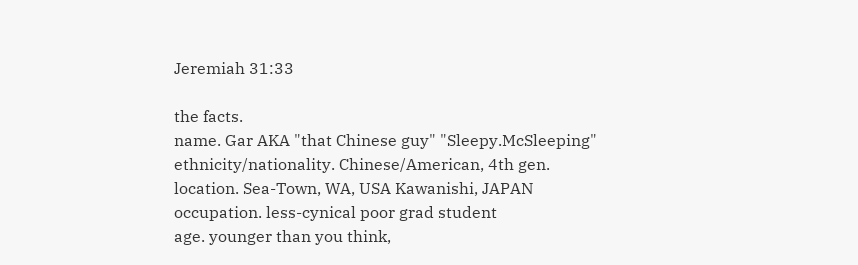Jeremiah 31:33

the facts.
name. Gar AKA "that Chinese guy" "Sleepy.McSleeping"
ethnicity/nationality. Chinese/American, 4th gen.
location. Sea-Town, WA, USA Kawanishi, JAPAN
occupation. less-cynical poor grad student
age. younger than you think,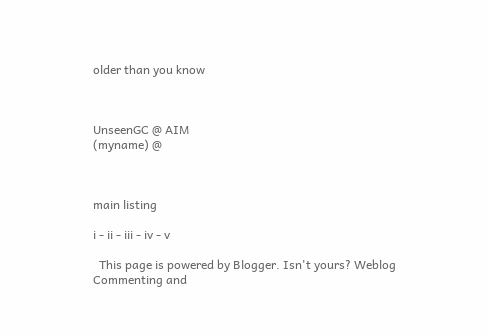older than you know



UnseenGC @ AIM
(myname) @



main listing

i - ii - iii - iv - v

  This page is powered by Blogger. Isn't yours? Weblog Commenting and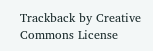Trackback by Creative Commons License